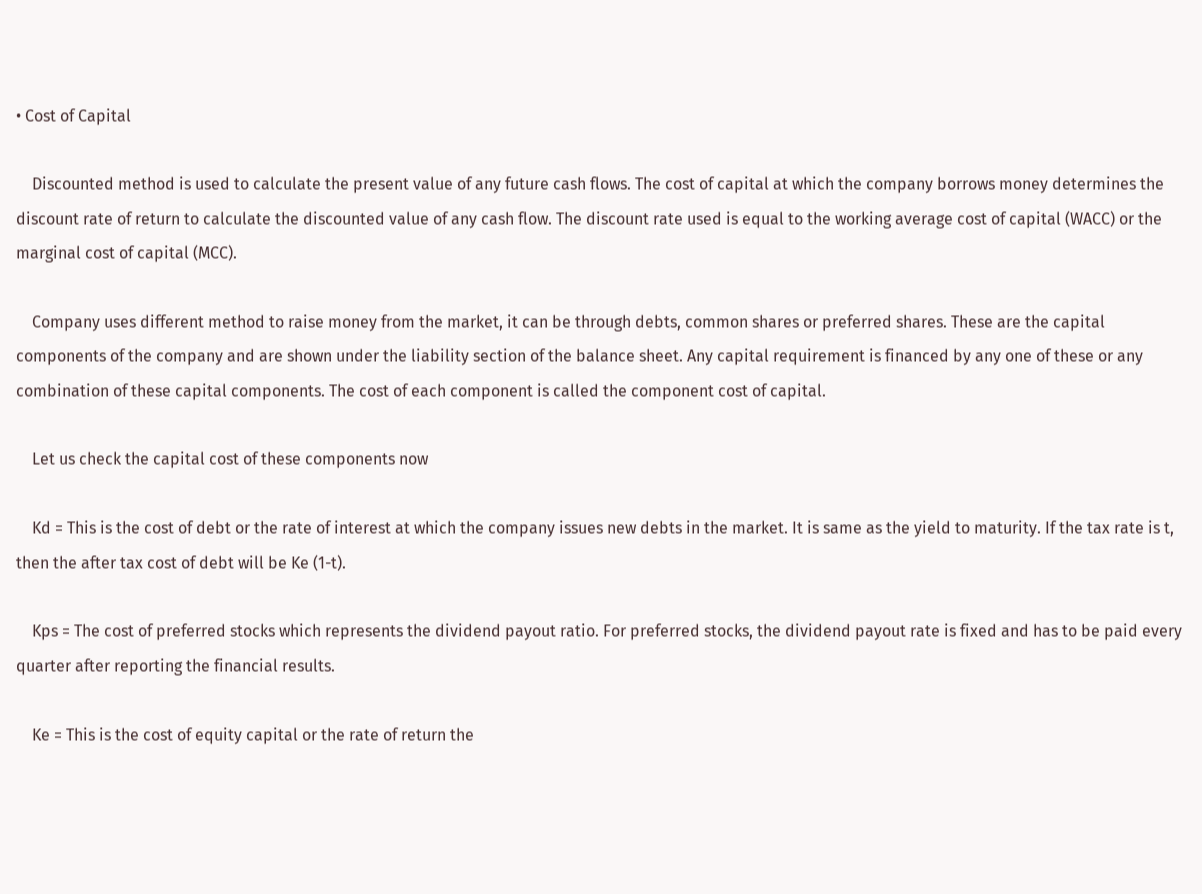• Cost of Capital

    Discounted method is used to calculate the present value of any future cash flows. The cost of capital at which the company borrows money determines the discount rate of return to calculate the discounted value of any cash flow. The discount rate used is equal to the working average cost of capital (WACC) or the marginal cost of capital (MCC).

    Company uses different method to raise money from the market, it can be through debts, common shares or preferred shares. These are the capital components of the company and are shown under the liability section of the balance sheet. Any capital requirement is financed by any one of these or any combination of these capital components. The cost of each component is called the component cost of capital.

    Let us check the capital cost of these components now

    Kd = This is the cost of debt or the rate of interest at which the company issues new debts in the market. It is same as the yield to maturity. If the tax rate is t, then the after tax cost of debt will be Ke (1-t).

    Kps = The cost of preferred stocks which represents the dividend payout ratio. For preferred stocks, the dividend payout rate is fixed and has to be paid every quarter after reporting the financial results.

    Ke = This is the cost of equity capital or the rate of return the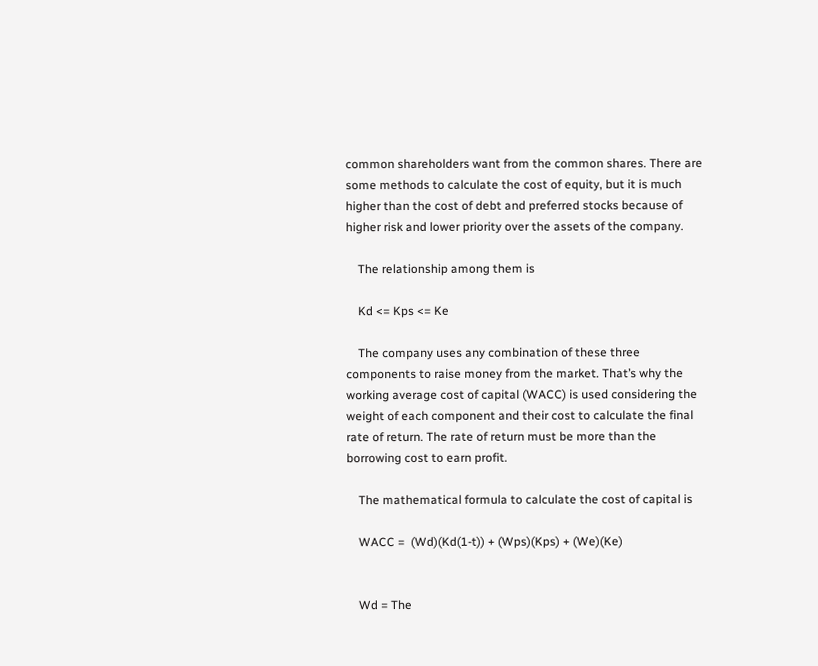common shareholders want from the common shares. There are some methods to calculate the cost of equity, but it is much higher than the cost of debt and preferred stocks because of higher risk and lower priority over the assets of the company.

    The relationship among them is

    Kd <= Kps <= Ke

    The company uses any combination of these three components to raise money from the market. That’s why the working average cost of capital (WACC) is used considering the weight of each component and their cost to calculate the final rate of return. The rate of return must be more than the borrowing cost to earn profit.

    The mathematical formula to calculate the cost of capital is

    WACC =  (Wd)(Kd(1-t)) + (Wps)(Kps) + (We)(Ke)


    Wd = The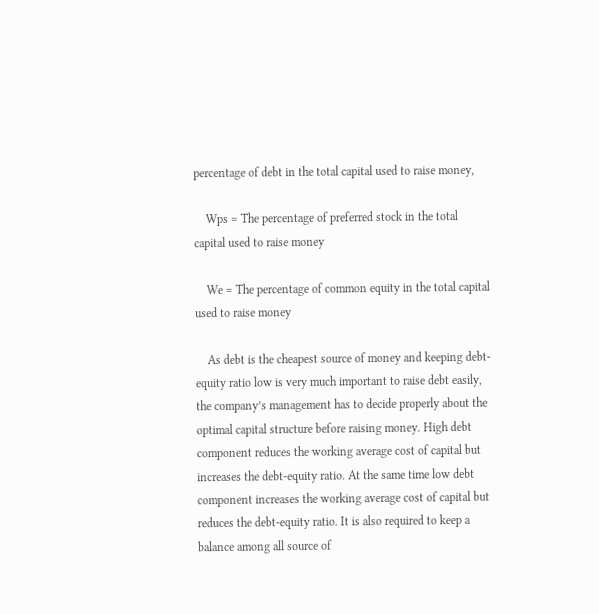percentage of debt in the total capital used to raise money,

    Wps = The percentage of preferred stock in the total capital used to raise money

    We = The percentage of common equity in the total capital used to raise money

    As debt is the cheapest source of money and keeping debt-equity ratio low is very much important to raise debt easily, the company’s management has to decide properly about the optimal capital structure before raising money. High debt component reduces the working average cost of capital but increases the debt-equity ratio. At the same time low debt component increases the working average cost of capital but reduces the debt-equity ratio. It is also required to keep a balance among all source of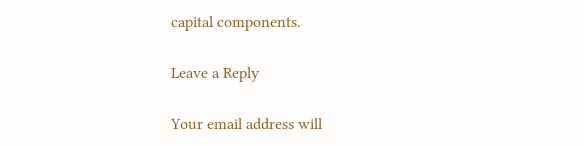capital components.

Leave a Reply

Your email address will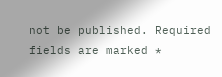not be published. Required fields are marked *